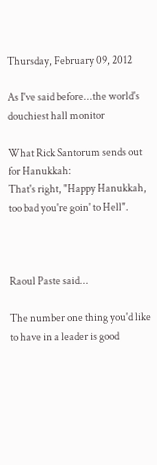Thursday, February 09, 2012

As I've said before...the world's douchiest hall monitor

What Rick Santorum sends out for Hanukkah:
That's right, "Happy Hanukkah, too bad you're goin' to Hell".



Raoul Paste said...

The number one thing you'd like to have in a leader is good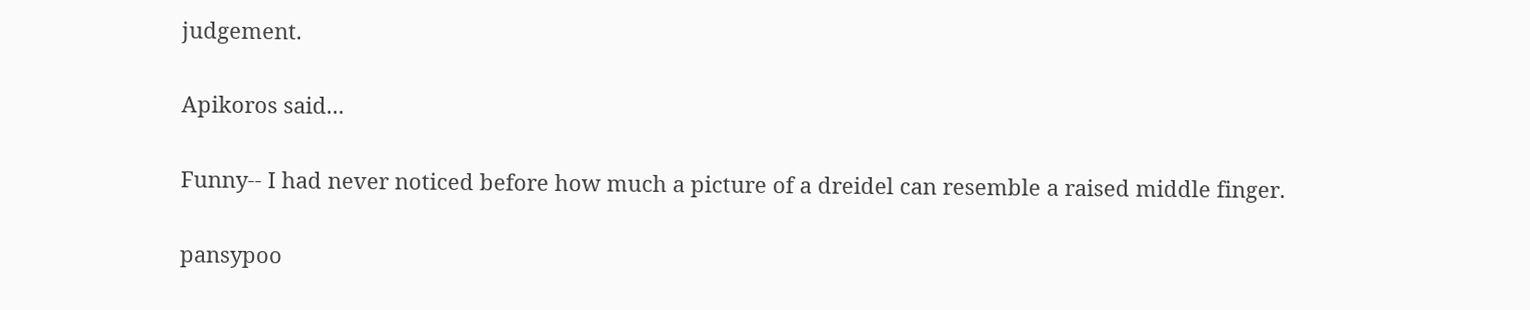judgement.

Apikoros said...

Funny-- I had never noticed before how much a picture of a dreidel can resemble a raised middle finger.

pansypoo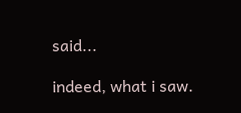said...

indeed, what i saw.